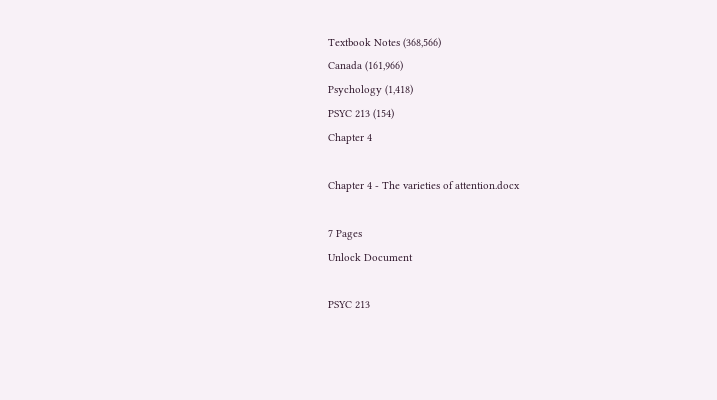Textbook Notes (368,566)
Canada (161,966)
Psychology (1,418)
PSYC 213 (154)
Chapter 4

Chapter 4 - The varieties of attention.docx

7 Pages
Unlock Document

PSYC 213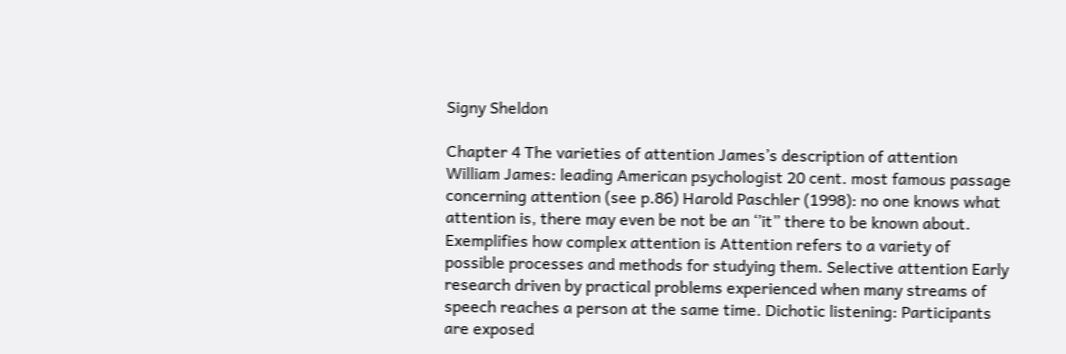Signy Sheldon

Chapter 4 The varieties of attention James’s description of attention William James: leading American psychologist 20 cent. most famous passage concerning attention (see p.86) Harold Paschler (1998): no one knows what attention is, there may even be not be an ‘’it” there to be known about. Exemplifies how complex attention is Attention refers to a variety of possible processes and methods for studying them. Selective attention Early research driven by practical problems experienced when many streams of speech reaches a person at the same time. Dichotic listening: Participants are exposed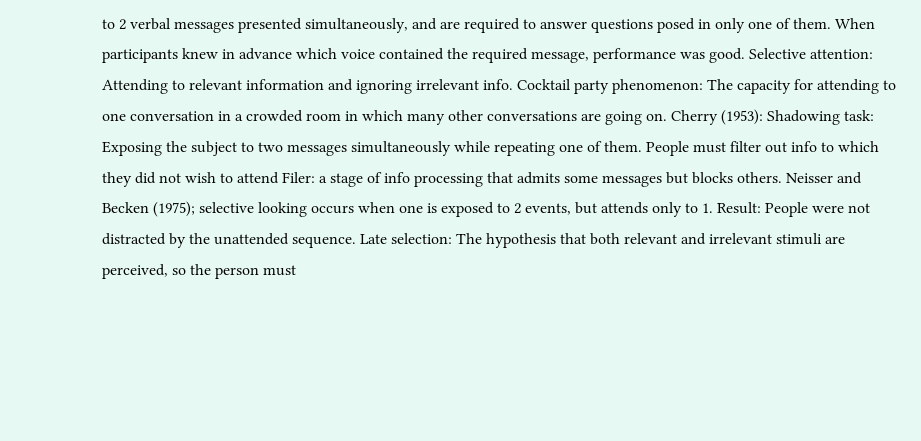to 2 verbal messages presented simultaneously, and are required to answer questions posed in only one of them. When participants knew in advance which voice contained the required message, performance was good. Selective attention: Attending to relevant information and ignoring irrelevant info. Cocktail party phenomenon: The capacity for attending to one conversation in a crowded room in which many other conversations are going on. Cherry (1953): Shadowing task: Exposing the subject to two messages simultaneously while repeating one of them. People must filter out info to which they did not wish to attend Filer: a stage of info processing that admits some messages but blocks others. Neisser and Becken (1975); selective looking occurs when one is exposed to 2 events, but attends only to 1. Result: People were not distracted by the unattended sequence. Late selection: The hypothesis that both relevant and irrelevant stimuli are perceived, so the person must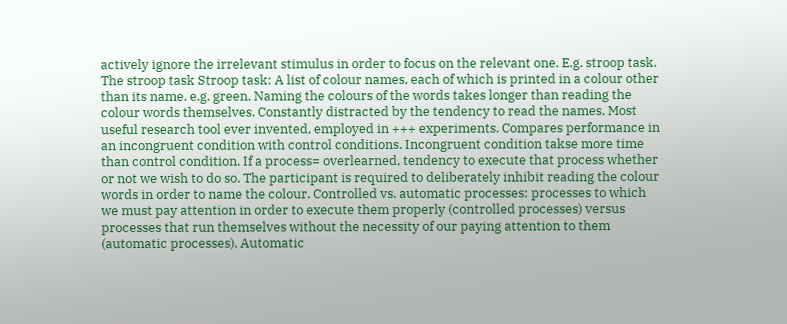actively ignore the irrelevant stimulus in order to focus on the relevant one. E.g. stroop task. The stroop task Stroop task: A list of colour names, each of which is printed in a colour other than its name. e.g. green. Naming the colours of the words takes longer than reading the colour words themselves. Constantly distracted by the tendency to read the names. Most useful research tool ever invented, employed in +++ experiments. Compares performance in an incongruent condition with control conditions. Incongruent condition takse more time than control condition. If a process= overlearned, tendency to execute that process whether or not we wish to do so. The participant is required to deliberately inhibit reading the colour words in order to name the colour. Controlled vs. automatic processes: processes to which we must pay attention in order to execute them properly (controlled processes) versus processes that run themselves without the necessity of our paying attention to them (automatic processes). Automatic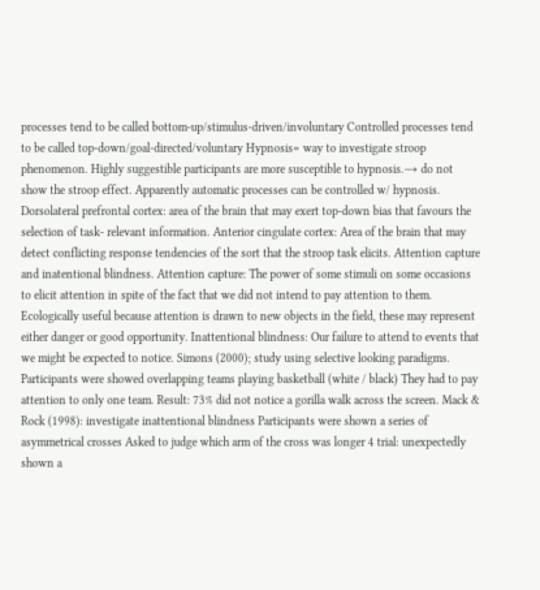processes tend to be called bottom-up/stimulus-driven/involuntary Controlled processes tend to be called top-down/goal-directed/voluntary Hypnosis= way to investigate stroop phenomenon. Highly suggestible participants are more susceptible to hypnosis.→ do not show the stroop effect. Apparently automatic processes can be controlled w/ hypnosis. Dorsolateral prefrontal cortex: area of the brain that may exert top-down bias that favours the selection of task- relevant information. Anterior cingulate cortex: Area of the brain that may detect conflicting response tendencies of the sort that the stroop task elicits. Attention capture and inatentional blindness. Attention capture: The power of some stimuli on some occasions to elicit attention in spite of the fact that we did not intend to pay attention to them. Ecologically useful because attention is drawn to new objects in the field, these may represent either danger or good opportunity. Inattentional blindness: Our failure to attend to events that we might be expected to notice. Simons (2000); study using selective looking paradigms. Participants were showed overlapping teams playing basketball (white / black) They had to pay attention to only one team. Result: 73% did not notice a gorilla walk across the screen. Mack & Rock (1998): investigate inattentional blindness Participants were shown a series of asymmetrical crosses Asked to judge which arm of the cross was longer 4 trial: unexpectedly shown a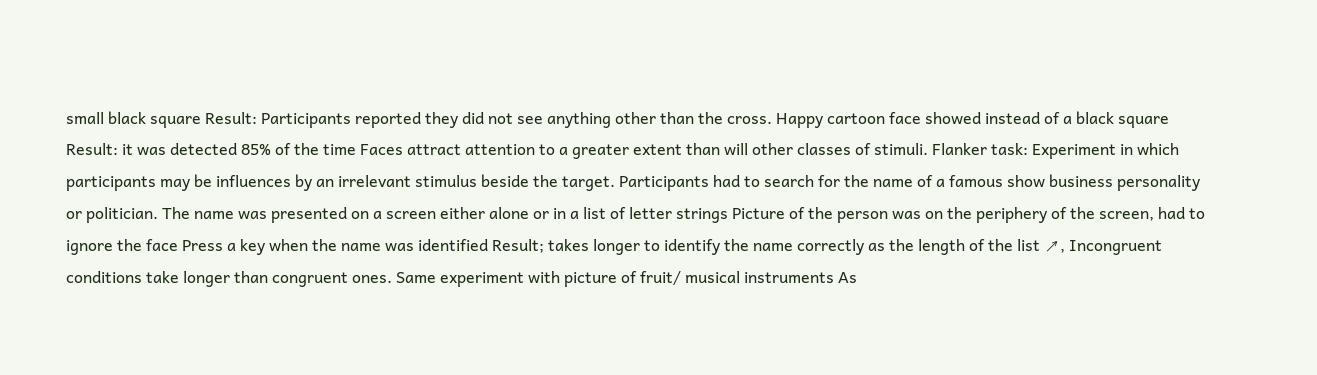small black square Result: Participants reported they did not see anything other than the cross. Happy cartoon face showed instead of a black square Result: it was detected 85% of the time Faces attract attention to a greater extent than will other classes of stimuli. Flanker task: Experiment in which participants may be influences by an irrelevant stimulus beside the target. Participants had to search for the name of a famous show business personality or politician. The name was presented on a screen either alone or in a list of letter strings Picture of the person was on the periphery of the screen, had to ignore the face Press a key when the name was identified Result; takes longer to identify the name correctly as the length of the list ↗, Incongruent conditions take longer than congruent ones. Same experiment with picture of fruit/ musical instruments As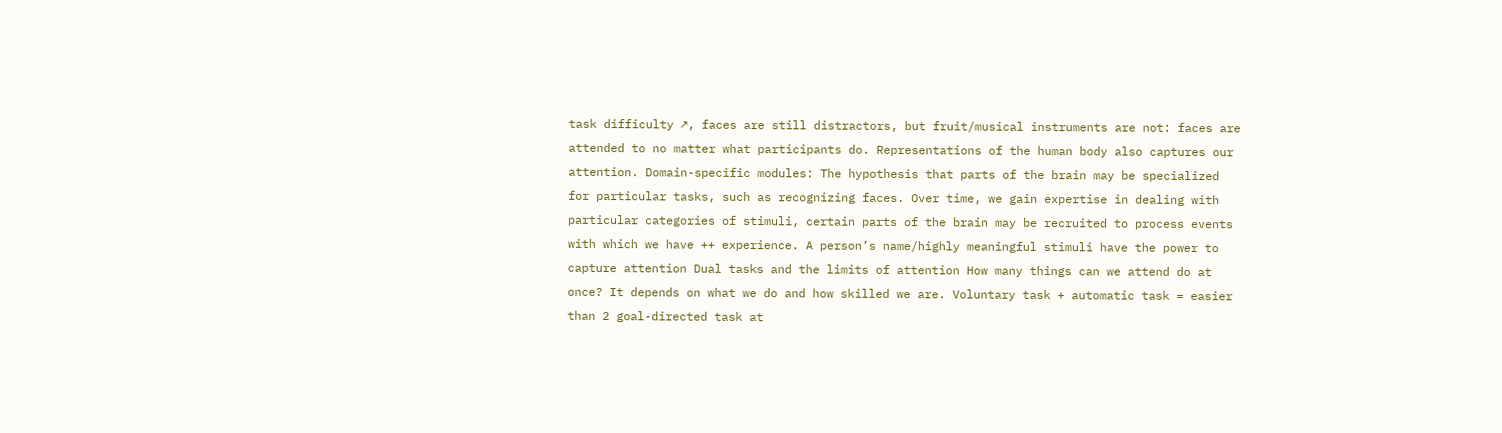task difficulty ↗, faces are still distractors, but fruit/musical instruments are not: faces are attended to no matter what participants do. Representations of the human body also captures our attention. Domain-specific modules: The hypothesis that parts of the brain may be specialized for particular tasks, such as recognizing faces. Over time, we gain expertise in dealing with particular categories of stimuli, certain parts of the brain may be recruited to process events with which we have ++ experience. A person’s name/highly meaningful stimuli have the power to capture attention Dual tasks and the limits of attention How many things can we attend do at once? It depends on what we do and how skilled we are. Voluntary task + automatic task = easier than 2 goal-directed task at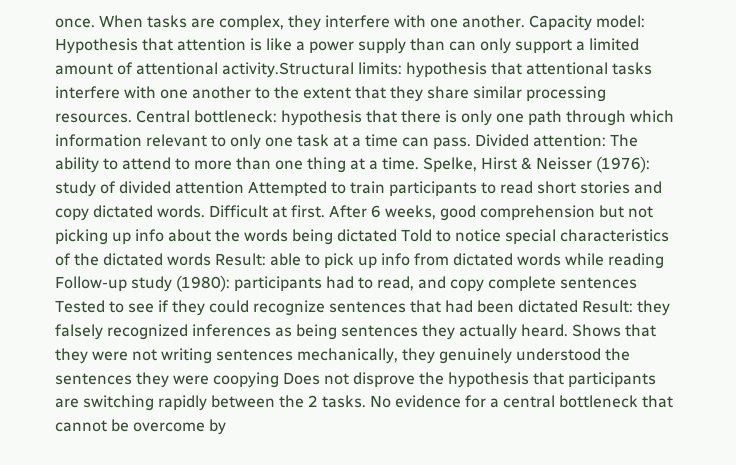once. When tasks are complex, they interfere with one another. Capacity model: Hypothesis that attention is like a power supply than can only support a limited amount of attentional activity.Structural limits: hypothesis that attentional tasks interfere with one another to the extent that they share similar processing resources. Central bottleneck: hypothesis that there is only one path through which information relevant to only one task at a time can pass. Divided attention: The ability to attend to more than one thing at a time. Spelke, Hirst & Neisser (1976): study of divided attention Attempted to train participants to read short stories and copy dictated words. Difficult at first. After 6 weeks, good comprehension but not picking up info about the words being dictated Told to notice special characteristics of the dictated words Result: able to pick up info from dictated words while reading Follow-up study (1980): participants had to read, and copy complete sentences Tested to see if they could recognize sentences that had been dictated Result: they falsely recognized inferences as being sentences they actually heard. Shows that they were not writing sentences mechanically, they genuinely understood the sentences they were coopying Does not disprove the hypothesis that participants are switching rapidly between the 2 tasks. No evidence for a central bottleneck that cannot be overcome by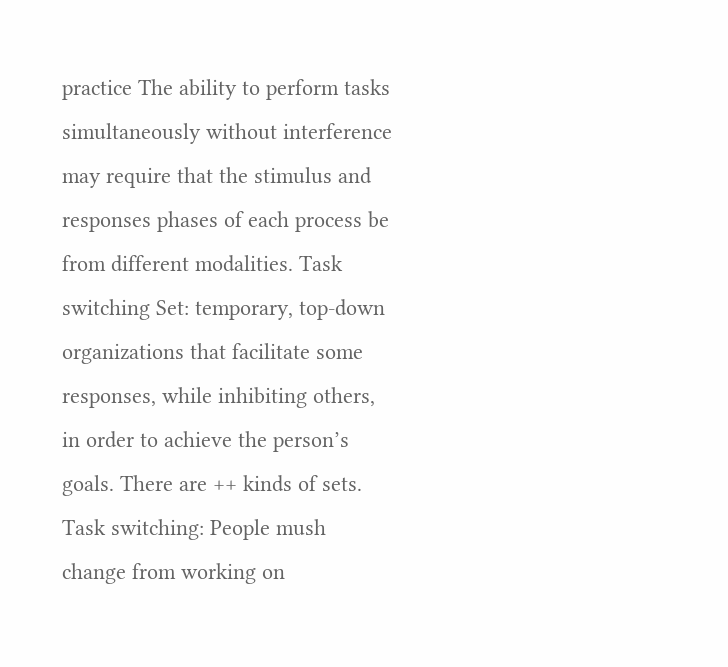practice The ability to perform tasks simultaneously without interference may require that the stimulus and responses phases of each process be from different modalities. Task switching Set: temporary, top-down organizations that facilitate some responses, while inhibiting others, in order to achieve the person’s goals. There are ++ kinds of sets. Task switching: People mush change from working on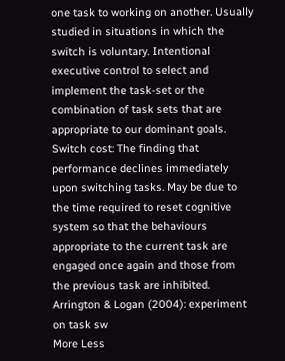one task to working on another. Usually studied in situations in which the switch is voluntary. Intentional executive control to select and implement the task-set or the combination of task sets that are appropriate to our dominant goals. Switch cost: The finding that performance declines immediately upon switching tasks. May be due to the time required to reset cognitive system so that the behaviours appropriate to the current task are engaged once again and those from the previous task are inhibited. Arrington & Logan (2004): experiment on task sw
More Less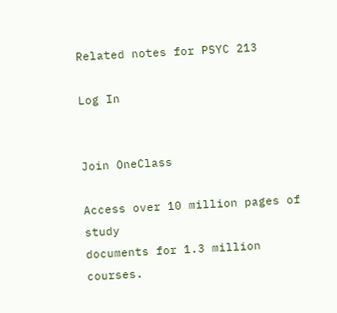Related notes for PSYC 213

Log In


Join OneClass

Access over 10 million pages of study
documents for 1.3 million courses.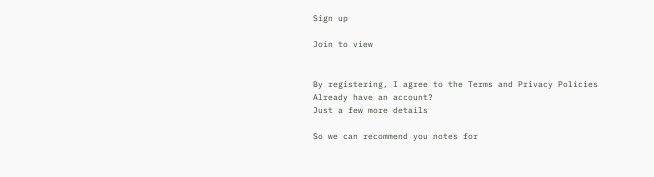Sign up

Join to view


By registering, I agree to the Terms and Privacy Policies
Already have an account?
Just a few more details

So we can recommend you notes for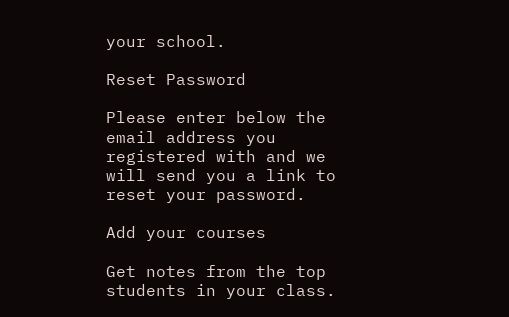your school.

Reset Password

Please enter below the email address you registered with and we will send you a link to reset your password.

Add your courses

Get notes from the top students in your class.